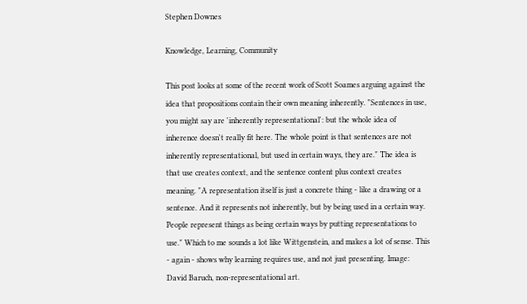Stephen Downes

Knowledge, Learning, Community

This post looks at some of the recent work of Scott Soames arguing against the idea that propositions contain their own meaning inherently. "Sentences in use, you might say are 'inherently representational': but the whole idea of inherence doesn't really fit here. The whole point is that sentences are not inherently representational, but used in certain ways, they are." The idea is that use creates context, and the sentence content plus context creates meaning. "A representation itself is just a concrete thing - like a drawing or a sentence. And it represents not inherently, but by being used in a certain way. People represent things as being certain ways by putting representations to use." Which to me sounds a lot like Wittgenstein, and makes a lot of sense. This - again - shows why learning requires use, and not just presenting. Image: David Baruch, non-representational art.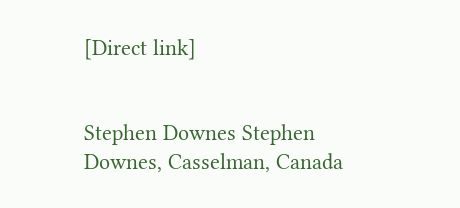[Direct link]


Stephen Downes Stephen Downes, Casselman, Canada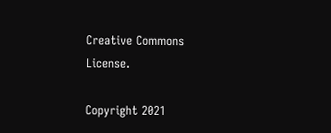Creative Commons License.

Copyright 2021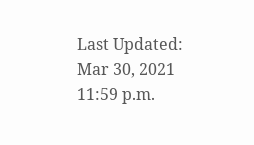Last Updated: Mar 30, 2021 11:59 p.m.